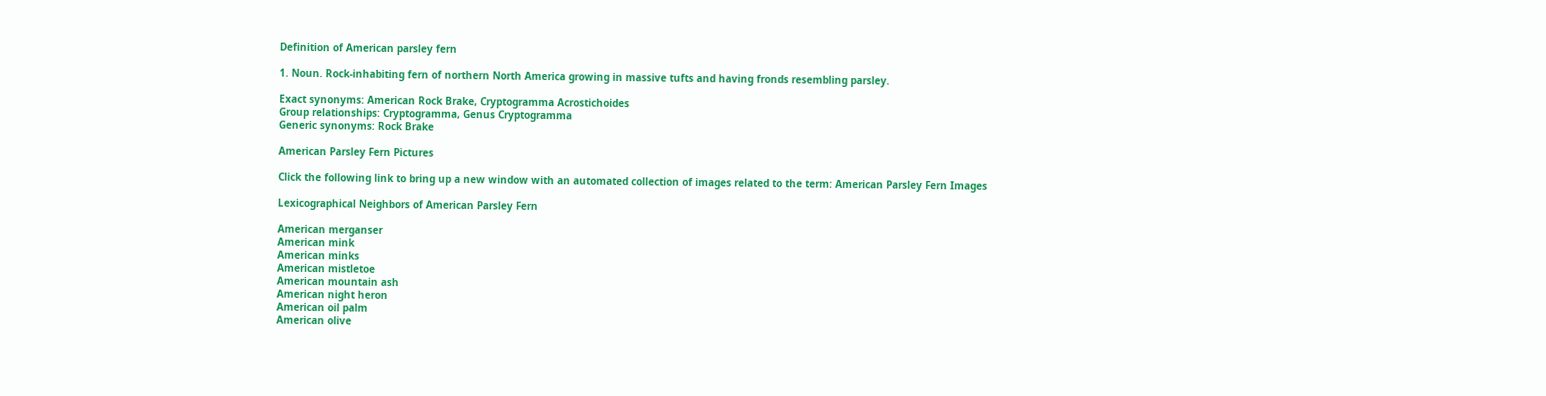Definition of American parsley fern

1. Noun. Rock-inhabiting fern of northern North America growing in massive tufts and having fronds resembling parsley.

Exact synonyms: American Rock Brake, Cryptogramma Acrostichoides
Group relationships: Cryptogramma, Genus Cryptogramma
Generic synonyms: Rock Brake

American Parsley Fern Pictures

Click the following link to bring up a new window with an automated collection of images related to the term: American Parsley Fern Images

Lexicographical Neighbors of American Parsley Fern

American merganser
American mink
American minks
American mistletoe
American mountain ash
American night heron
American oil palm
American olive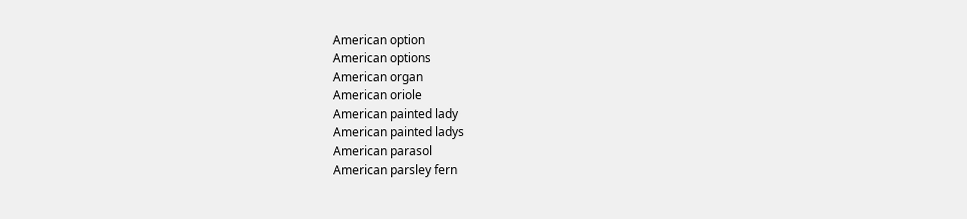American option
American options
American organ
American oriole
American painted lady
American painted ladys
American parasol
American parsley fern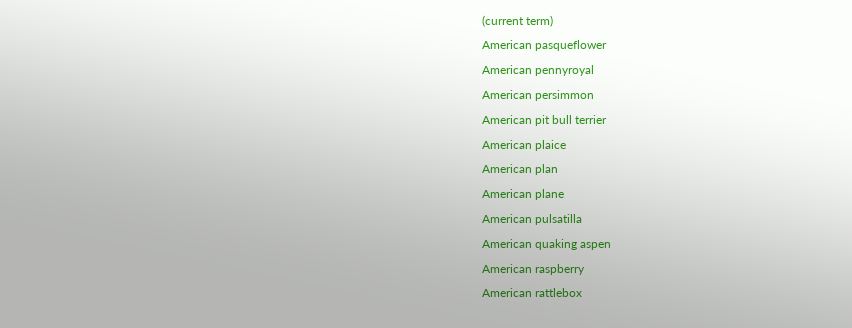(current term)
American pasqueflower
American pennyroyal
American persimmon
American pit bull terrier
American plaice
American plan
American plane
American pulsatilla
American quaking aspen
American raspberry
American rattlebox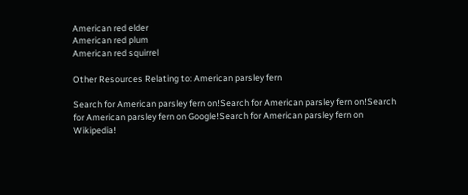American red elder
American red plum
American red squirrel

Other Resources Relating to: American parsley fern

Search for American parsley fern on!Search for American parsley fern on!Search for American parsley fern on Google!Search for American parsley fern on Wikipedia!